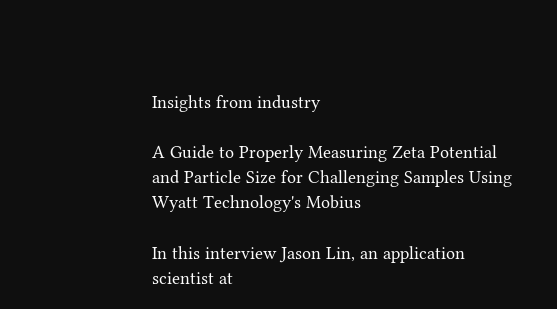Insights from industry

A Guide to Properly Measuring Zeta Potential and Particle Size for Challenging Samples Using Wyatt Technology's Mobius

In this interview Jason Lin, an application scientist at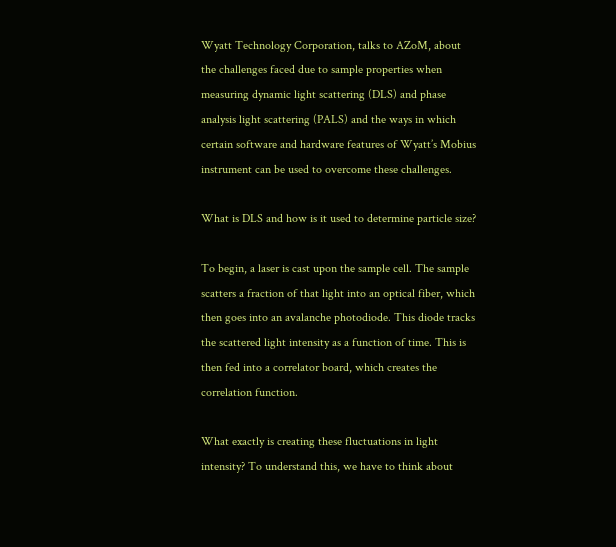Wyatt Technology Corporation, talks to AZoM, about the challenges faced due to sample properties when measuring dynamic light scattering (DLS) and phase analysis light scattering (PALS) and the ways in which certain software and hardware features of Wyatt’s Mobius instrument can be used to overcome these challenges.

What is DLS and how is it used to determine particle size?

To begin, a laser is cast upon the sample cell. The sample scatters a fraction of that light into an optical fiber, which then goes into an avalanche photodiode. This diode tracks the scattered light intensity as a function of time. This is then fed into a correlator board, which creates the correlation function.

What exactly is creating these fluctuations in light intensity? To understand this, we have to think about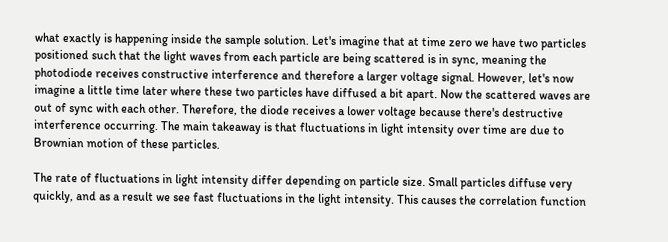what exactly is happening inside the sample solution. Let's imagine that at time zero we have two particles positioned such that the light waves from each particle are being scattered is in sync, meaning the photodiode receives constructive interference and therefore a larger voltage signal. However, let's now imagine a little time later where these two particles have diffused a bit apart. Now the scattered waves are out of sync with each other. Therefore, the diode receives a lower voltage because there's destructive interference occurring. The main takeaway is that fluctuations in light intensity over time are due to Brownian motion of these particles.

The rate of fluctuations in light intensity differ depending on particle size. Small particles diffuse very quickly, and as a result we see fast fluctuations in the light intensity. This causes the correlation function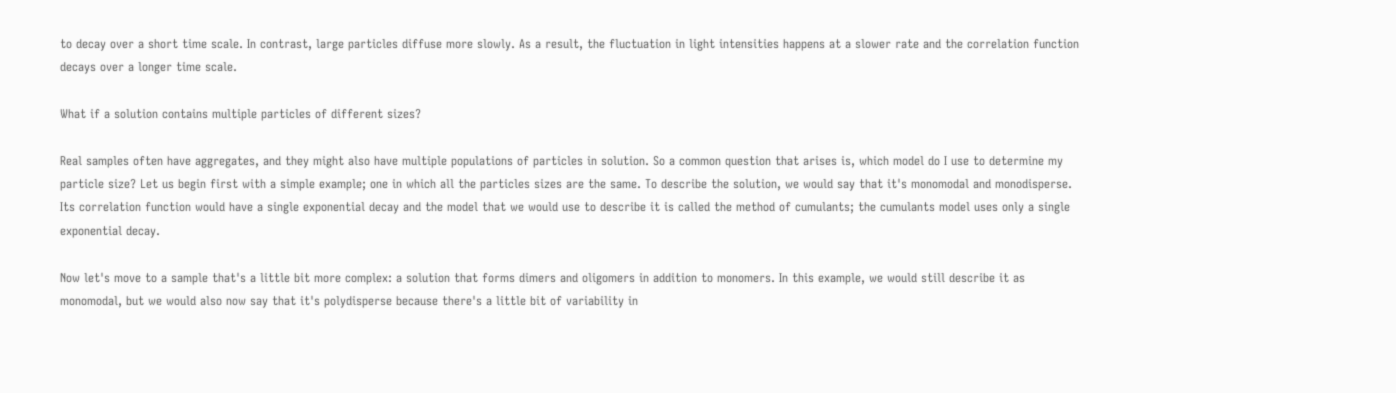to decay over a short time scale. In contrast, large particles diffuse more slowly. As a result, the fluctuation in light intensities happens at a slower rate and the correlation function decays over a longer time scale.

What if a solution contains multiple particles of different sizes?

Real samples often have aggregates, and they might also have multiple populations of particles in solution. So a common question that arises is, which model do I use to determine my particle size? Let us begin first with a simple example; one in which all the particles sizes are the same. To describe the solution, we would say that it's monomodal and monodisperse. Its correlation function would have a single exponential decay and the model that we would use to describe it is called the method of cumulants; the cumulants model uses only a single exponential decay.

Now let's move to a sample that's a little bit more complex: a solution that forms dimers and oligomers in addition to monomers. In this example, we would still describe it as monomodal, but we would also now say that it's polydisperse because there's a little bit of variability in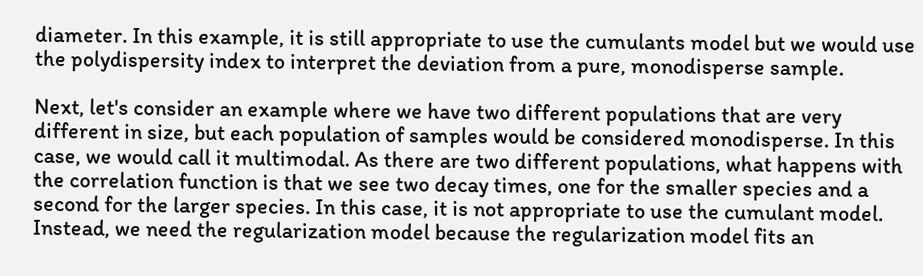diameter. In this example, it is still appropriate to use the cumulants model but we would use the polydispersity index to interpret the deviation from a pure, monodisperse sample.

Next, let's consider an example where we have two different populations that are very different in size, but each population of samples would be considered monodisperse. In this case, we would call it multimodal. As there are two different populations, what happens with the correlation function is that we see two decay times, one for the smaller species and a second for the larger species. In this case, it is not appropriate to use the cumulant model. Instead, we need the regularization model because the regularization model fits an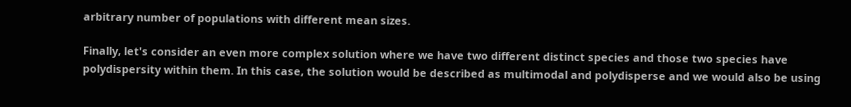arbitrary number of populations with different mean sizes.

Finally, let's consider an even more complex solution where we have two different distinct species and those two species have polydispersity within them. In this case, the solution would be described as multimodal and polydisperse and we would also be using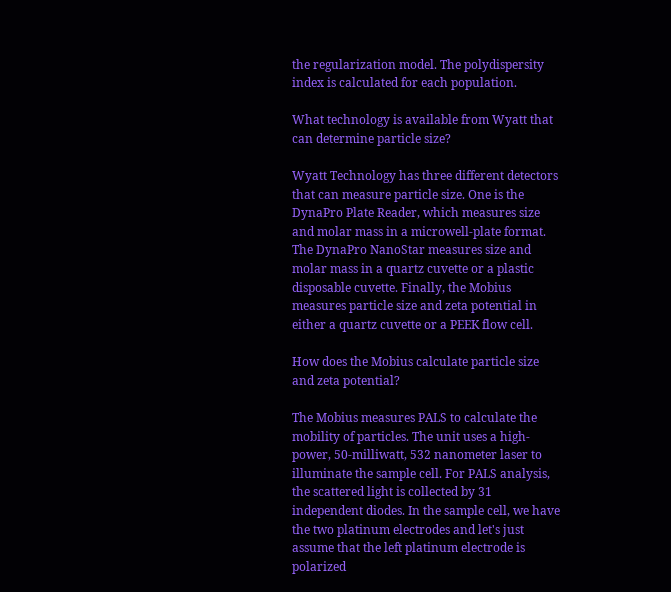the regularization model. The polydispersity index is calculated for each population.

What technology is available from Wyatt that can determine particle size?

Wyatt Technology has three different detectors that can measure particle size. One is the DynaPro Plate Reader, which measures size and molar mass in a microwell-plate format. The DynaPro NanoStar measures size and molar mass in a quartz cuvette or a plastic disposable cuvette. Finally, the Mobius measures particle size and zeta potential in either a quartz cuvette or a PEEK flow cell.

How does the Mobius calculate particle size and zeta potential?

The Mobius measures PALS to calculate the mobility of particles. The unit uses a high-power, 50-milliwatt, 532 nanometer laser to illuminate the sample cell. For PALS analysis, the scattered light is collected by 31 independent diodes. In the sample cell, we have the two platinum electrodes and let's just assume that the left platinum electrode is polarized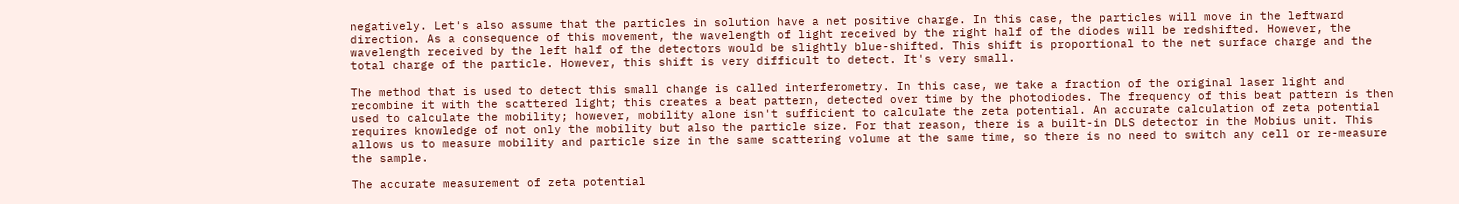negatively. Let's also assume that the particles in solution have a net positive charge. In this case, the particles will move in the leftward direction. As a consequence of this movement, the wavelength of light received by the right half of the diodes will be redshifted. However, the wavelength received by the left half of the detectors would be slightly blue-shifted. This shift is proportional to the net surface charge and the total charge of the particle. However, this shift is very difficult to detect. It's very small.

The method that is used to detect this small change is called interferometry. In this case, we take a fraction of the original laser light and recombine it with the scattered light; this creates a beat pattern, detected over time by the photodiodes. The frequency of this beat pattern is then used to calculate the mobility; however, mobility alone isn't sufficient to calculate the zeta potential. An accurate calculation of zeta potential requires knowledge of not only the mobility but also the particle size. For that reason, there is a built-in DLS detector in the Mobius unit. This allows us to measure mobility and particle size in the same scattering volume at the same time, so there is no need to switch any cell or re-measure the sample.

The accurate measurement of zeta potential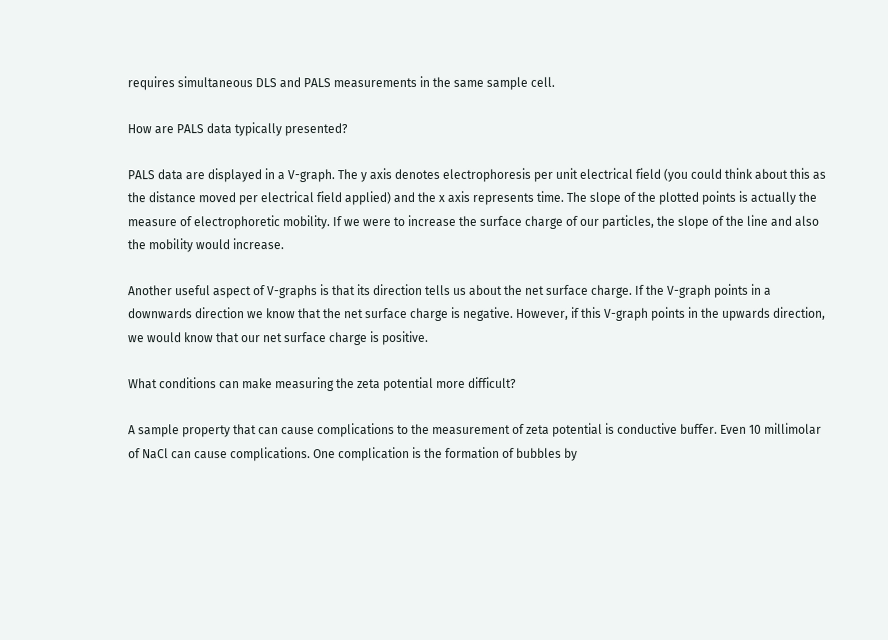requires simultaneous DLS and PALS measurements in the same sample cell.

How are PALS data typically presented?

PALS data are displayed in a V-graph. The y axis denotes electrophoresis per unit electrical field (you could think about this as the distance moved per electrical field applied) and the x axis represents time. The slope of the plotted points is actually the measure of electrophoretic mobility. If we were to increase the surface charge of our particles, the slope of the line and also the mobility would increase.

Another useful aspect of V-graphs is that its direction tells us about the net surface charge. If the V-graph points in a downwards direction we know that the net surface charge is negative. However, if this V-graph points in the upwards direction, we would know that our net surface charge is positive.

What conditions can make measuring the zeta potential more difficult?

A sample property that can cause complications to the measurement of zeta potential is conductive buffer. Even 10 millimolar of NaCl can cause complications. One complication is the formation of bubbles by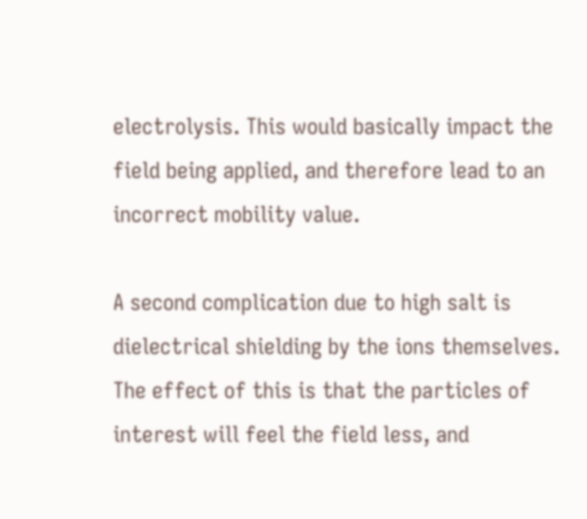electrolysis. This would basically impact the field being applied, and therefore lead to an incorrect mobility value.

A second complication due to high salt is dielectrical shielding by the ions themselves. The effect of this is that the particles of interest will feel the field less, and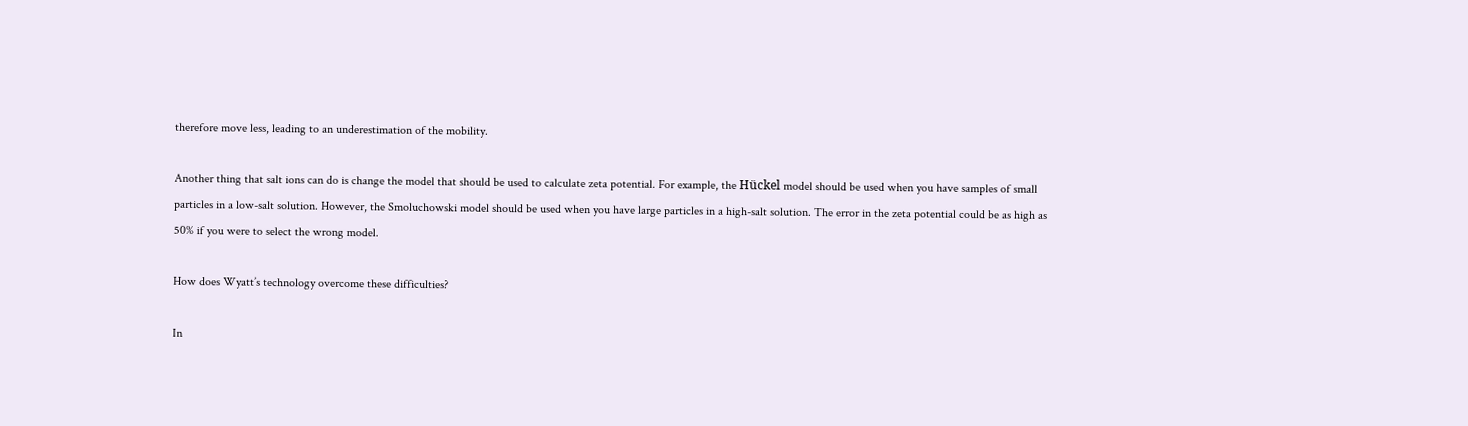therefore move less, leading to an underestimation of the mobility.

Another thing that salt ions can do is change the model that should be used to calculate zeta potential. For example, the Hückel model should be used when you have samples of small particles in a low-salt solution. However, the Smoluchowski model should be used when you have large particles in a high-salt solution. The error in the zeta potential could be as high as 50% if you were to select the wrong model.

How does Wyatt’s technology overcome these difficulties?

In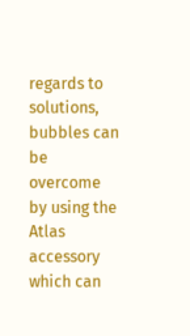regards to solutions, bubbles can be overcome by using the Atlas accessory which can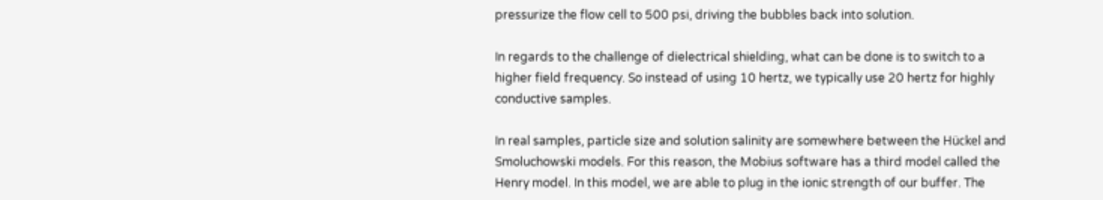pressurize the flow cell to 500 psi, driving the bubbles back into solution.

In regards to the challenge of dielectrical shielding, what can be done is to switch to a higher field frequency. So instead of using 10 hertz, we typically use 20 hertz for highly conductive samples.

In real samples, particle size and solution salinity are somewhere between the Hückel and Smoluchowski models. For this reason, the Mobius software has a third model called the Henry model. In this model, we are able to plug in the ionic strength of our buffer. The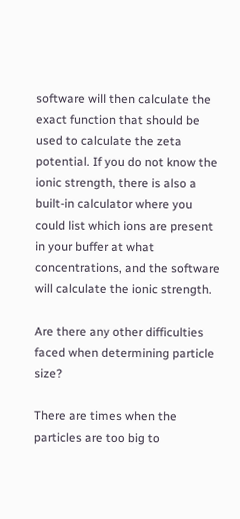software will then calculate the exact function that should be used to calculate the zeta potential. If you do not know the ionic strength, there is also a built-in calculator where you could list which ions are present in your buffer at what concentrations, and the software will calculate the ionic strength.

Are there any other difficulties faced when determining particle size?

There are times when the particles are too big to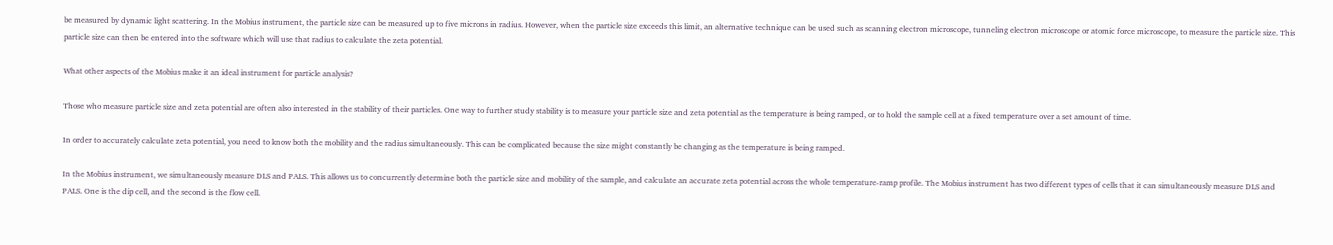be measured by dynamic light scattering. In the Mobius instrument, the particle size can be measured up to five microns in radius. However, when the particle size exceeds this limit, an alternative technique can be used such as scanning electron microscope, tunneling electron microscope or atomic force microscope, to measure the particle size. This particle size can then be entered into the software which will use that radius to calculate the zeta potential.

What other aspects of the Mobius make it an ideal instrument for particle analysis?

Those who measure particle size and zeta potential are often also interested in the stability of their particles. One way to further study stability is to measure your particle size and zeta potential as the temperature is being ramped, or to hold the sample cell at a fixed temperature over a set amount of time.

In order to accurately calculate zeta potential, you need to know both the mobility and the radius simultaneously. This can be complicated because the size might constantly be changing as the temperature is being ramped.

In the Mobius instrument, we simultaneously measure DLS and PALS. This allows us to concurrently determine both the particle size and mobility of the sample, and calculate an accurate zeta potential across the whole temperature-ramp profile. The Mobius instrument has two different types of cells that it can simultaneously measure DLS and PALS. One is the dip cell, and the second is the flow cell.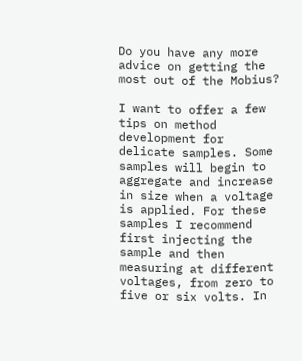Do you have any more advice on getting the most out of the Mobius?

I want to offer a few tips on method development for delicate samples. Some samples will begin to aggregate and increase in size when a voltage is applied. For these samples I recommend first injecting the sample and then measuring at different voltages, from zero to five or six volts. In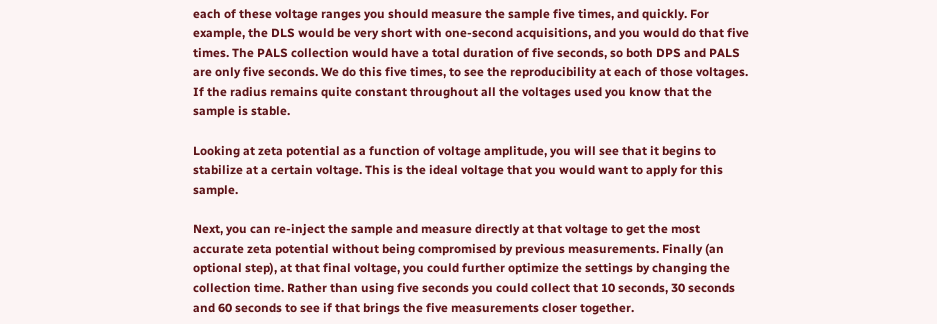each of these voltage ranges you should measure the sample five times, and quickly. For example, the DLS would be very short with one-second acquisitions, and you would do that five times. The PALS collection would have a total duration of five seconds, so both DPS and PALS are only five seconds. We do this five times, to see the reproducibility at each of those voltages. If the radius remains quite constant throughout all the voltages used you know that the sample is stable.

Looking at zeta potential as a function of voltage amplitude, you will see that it begins to stabilize at a certain voltage. This is the ideal voltage that you would want to apply for this sample.

Next, you can re-inject the sample and measure directly at that voltage to get the most accurate zeta potential without being compromised by previous measurements. Finally (an optional step), at that final voltage, you could further optimize the settings by changing the collection time. Rather than using five seconds you could collect that 10 seconds, 30 seconds and 60 seconds to see if that brings the five measurements closer together.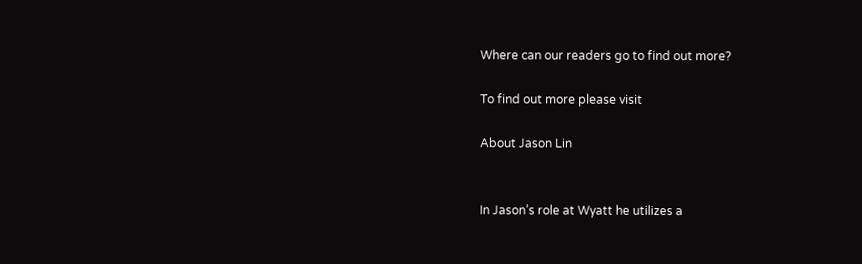Where can our readers go to find out more?

To find out more please visit

About Jason Lin


In Jason’s role at Wyatt he utilizes a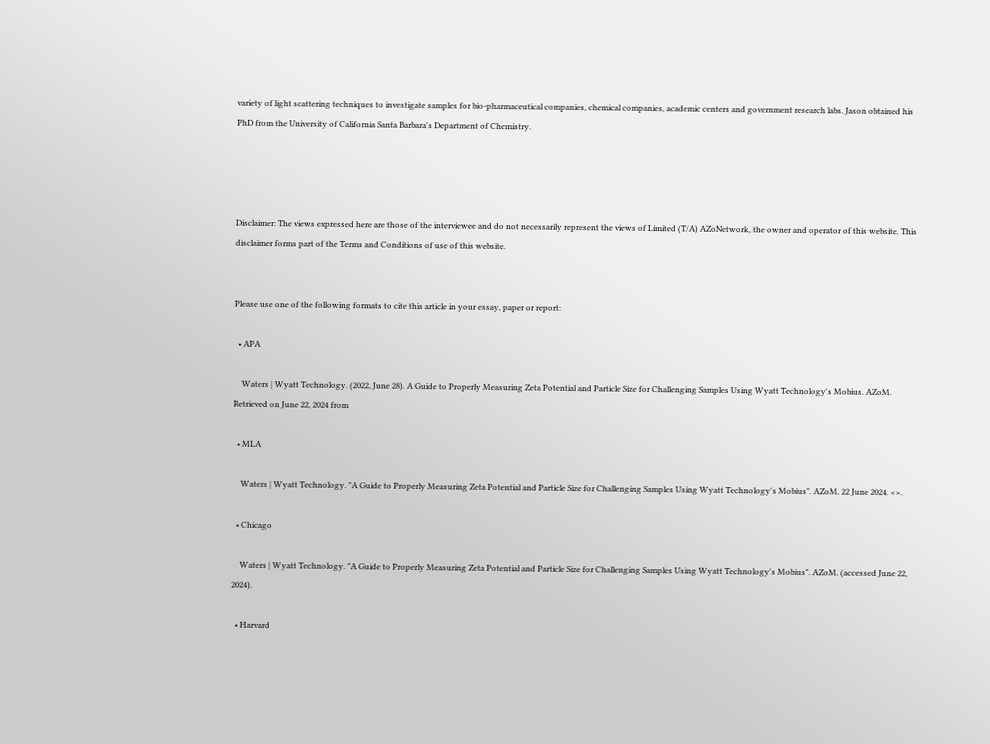variety of light scattering techniques to investigate samples for bio-pharmaceutical companies, chemical companies, academic centers and government research labs. Jason obtained his PhD from the University of California Santa Barbara's Department of Chemistry.




Disclaimer: The views expressed here are those of the interviewee and do not necessarily represent the views of Limited (T/A) AZoNetwork, the owner and operator of this website. This disclaimer forms part of the Terms and Conditions of use of this website.


Please use one of the following formats to cite this article in your essay, paper or report:

  • APA

    Waters | Wyatt Technology. (2022, June 28). A Guide to Properly Measuring Zeta Potential and Particle Size for Challenging Samples Using Wyatt Technology's Mobius. AZoM. Retrieved on June 22, 2024 from

  • MLA

    Waters | Wyatt Technology. "A Guide to Properly Measuring Zeta Potential and Particle Size for Challenging Samples Using Wyatt Technology's Mobius". AZoM. 22 June 2024. <>.

  • Chicago

    Waters | Wyatt Technology. "A Guide to Properly Measuring Zeta Potential and Particle Size for Challenging Samples Using Wyatt Technology's Mobius". AZoM. (accessed June 22, 2024).

  • Harvard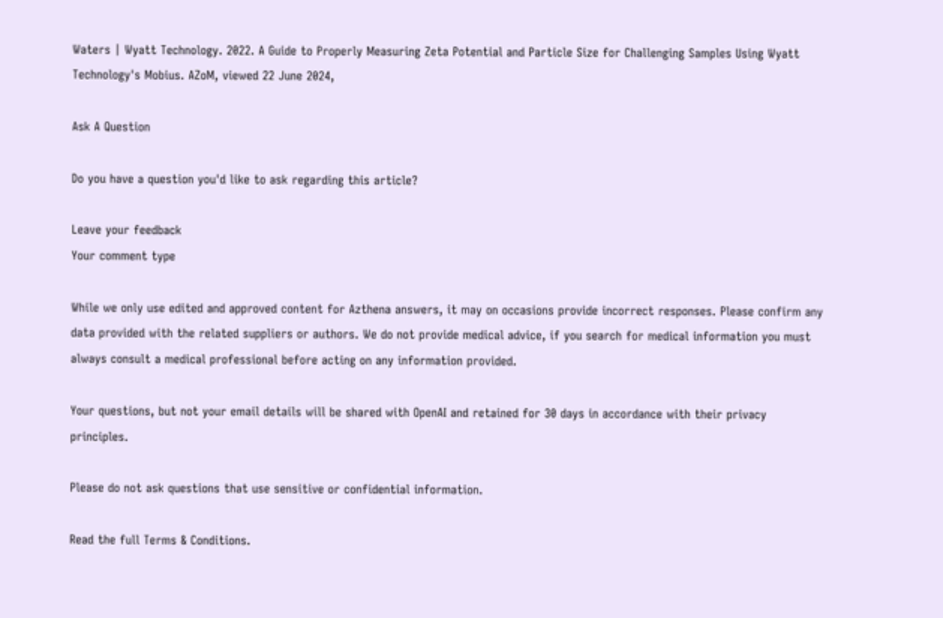Waters | Wyatt Technology. 2022. A Guide to Properly Measuring Zeta Potential and Particle Size for Challenging Samples Using Wyatt Technology's Mobius. AZoM, viewed 22 June 2024,

Ask A Question

Do you have a question you'd like to ask regarding this article?

Leave your feedback
Your comment type

While we only use edited and approved content for Azthena answers, it may on occasions provide incorrect responses. Please confirm any data provided with the related suppliers or authors. We do not provide medical advice, if you search for medical information you must always consult a medical professional before acting on any information provided.

Your questions, but not your email details will be shared with OpenAI and retained for 30 days in accordance with their privacy principles.

Please do not ask questions that use sensitive or confidential information.

Read the full Terms & Conditions.